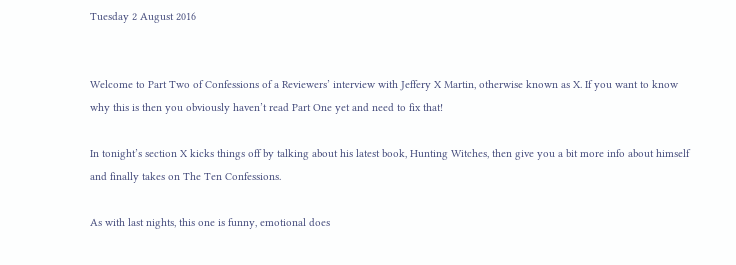Tuesday 2 August 2016


Welcome to Part Two of Confessions of a Reviewers’ interview with Jeffery X Martin, otherwise known as X. If you want to know why this is then you obviously haven’t read Part One yet and need to fix that!

In tonight’s section X kicks things off by talking about his latest book, Hunting Witches, then give you a bit more info about himself and finally takes on The Ten Confessions.

As with last nights, this one is funny, emotional does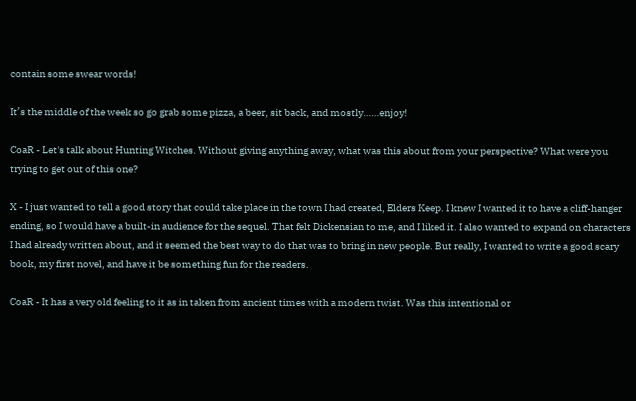contain some swear words!

It’s the middle of the week so go grab some pizza, a beer, sit back, and mostly……enjoy!

CoaR - Let's talk about Hunting Witches. Without giving anything away, what was this about from your perspective? What were you trying to get out of this one?

X - I just wanted to tell a good story that could take place in the town I had created, Elders Keep. I knew I wanted it to have a cliff-hanger ending, so I would have a built-in audience for the sequel. That felt Dickensian to me, and I liked it. I also wanted to expand on characters I had already written about, and it seemed the best way to do that was to bring in new people. But really, I wanted to write a good scary book, my first novel, and have it be something fun for the readers.

CoaR - It has a very old feeling to it as in taken from ancient times with a modern twist. Was this intentional or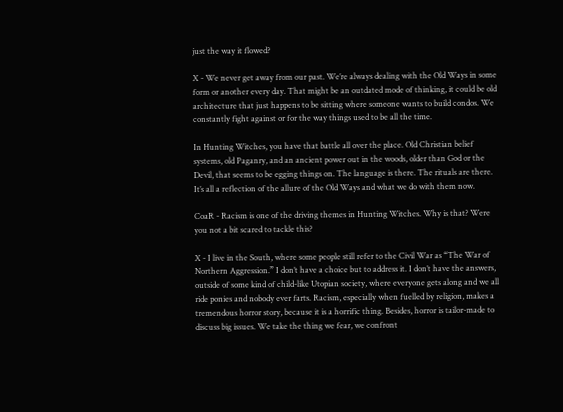just the way it flowed?

X - We never get away from our past. We’re always dealing with the Old Ways in some form or another every day. That might be an outdated mode of thinking, it could be old architecture that just happens to be sitting where someone wants to build condos. We constantly fight against or for the way things used to be all the time.

In Hunting Witches, you have that battle all over the place. Old Christian belief systems, old Paganry, and an ancient power out in the woods, older than God or the Devil, that seems to be egging things on. The language is there. The rituals are there. It’s all a reflection of the allure of the Old Ways and what we do with them now.

CoaR - Racism is one of the driving themes in Hunting Witches. Why is that? Were you not a bit scared to tackle this?

X - I live in the South, where some people still refer to the Civil War as “The War of Northern Aggression.” I don’t have a choice but to address it. I don’t have the answers, outside of some kind of child-like Utopian society, where everyone gets along and we all ride ponies and nobody ever farts. Racism, especially when fuelled by religion, makes a tremendous horror story, because it is a horrific thing. Besides, horror is tailor-made to discuss big issues. We take the thing we fear, we confront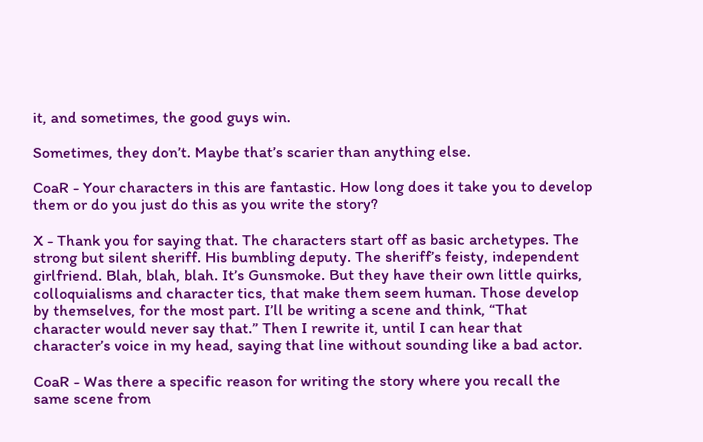it, and sometimes, the good guys win.

Sometimes, they don’t. Maybe that’s scarier than anything else.

CoaR - Your characters in this are fantastic. How long does it take you to develop them or do you just do this as you write the story?

X - Thank you for saying that. The characters start off as basic archetypes. The strong but silent sheriff. His bumbling deputy. The sheriff’s feisty, independent girlfriend. Blah, blah, blah. It’s Gunsmoke. But they have their own little quirks, colloquialisms and character tics, that make them seem human. Those develop by themselves, for the most part. I’ll be writing a scene and think, “That character would never say that.” Then I rewrite it, until I can hear that character’s voice in my head, saying that line without sounding like a bad actor.

CoaR - Was there a specific reason for writing the story where you recall the same scene from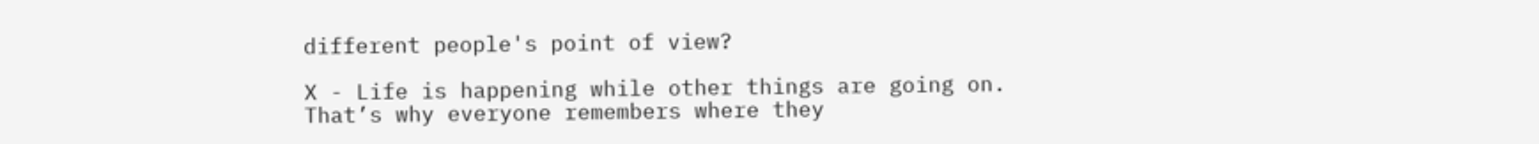different people's point of view?

X - Life is happening while other things are going on. That’s why everyone remembers where they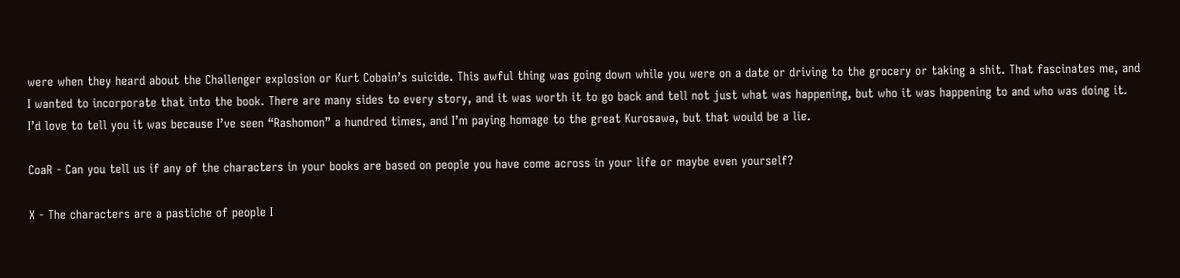were when they heard about the Challenger explosion or Kurt Cobain’s suicide. This awful thing was going down while you were on a date or driving to the grocery or taking a shit. That fascinates me, and I wanted to incorporate that into the book. There are many sides to every story, and it was worth it to go back and tell not just what was happening, but who it was happening to and who was doing it. I’d love to tell you it was because I’ve seen “Rashomon” a hundred times, and I’m paying homage to the great Kurosawa, but that would be a lie.

CoaR - Can you tell us if any of the characters in your books are based on people you have come across in your life or maybe even yourself?

X - The characters are a pastiche of people I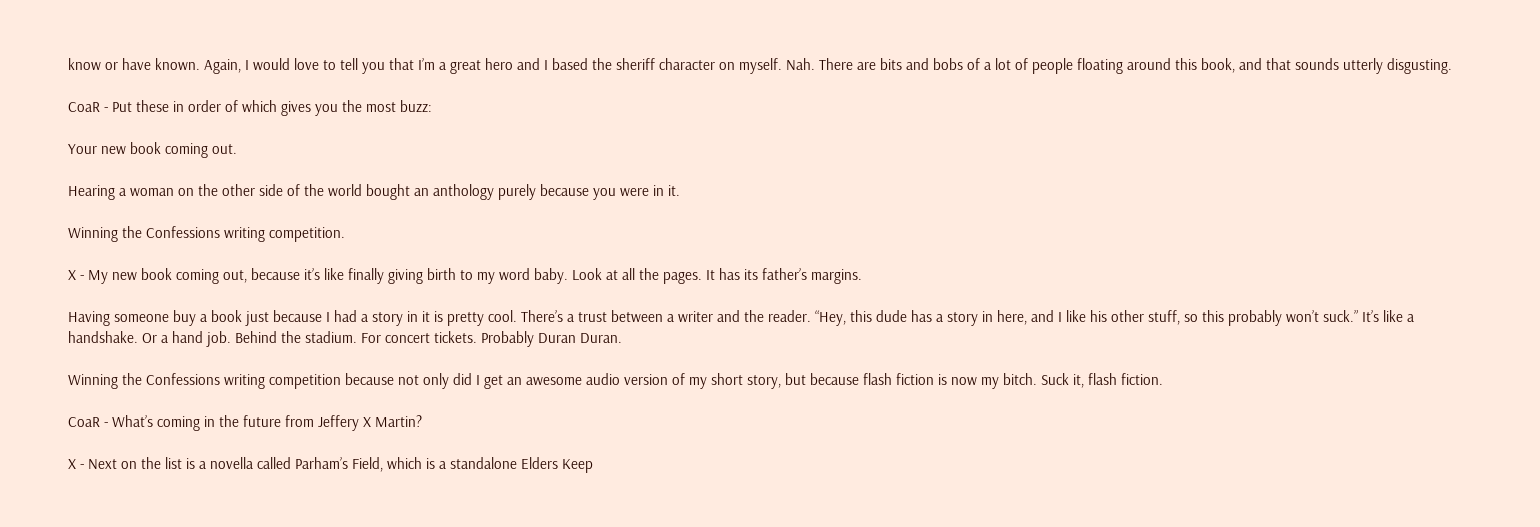know or have known. Again, I would love to tell you that I’m a great hero and I based the sheriff character on myself. Nah. There are bits and bobs of a lot of people floating around this book, and that sounds utterly disgusting.

CoaR - Put these in order of which gives you the most buzz:

Your new book coming out.

Hearing a woman on the other side of the world bought an anthology purely because you were in it.

Winning the Confessions writing competition.

X - My new book coming out, because it’s like finally giving birth to my word baby. Look at all the pages. It has its father’s margins.

Having someone buy a book just because I had a story in it is pretty cool. There’s a trust between a writer and the reader. “Hey, this dude has a story in here, and I like his other stuff, so this probably won’t suck.” It’s like a handshake. Or a hand job. Behind the stadium. For concert tickets. Probably Duran Duran.

Winning the Confessions writing competition because not only did I get an awesome audio version of my short story, but because flash fiction is now my bitch. Suck it, flash fiction.

CoaR - What’s coming in the future from Jeffery X Martin?

X - Next on the list is a novella called Parham’s Field, which is a standalone Elders Keep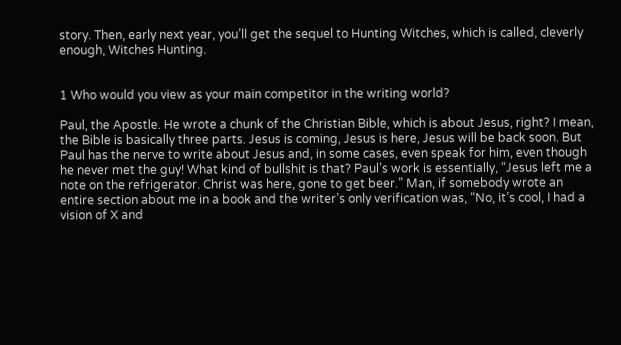story. Then, early next year, you’ll get the sequel to Hunting Witches, which is called, cleverly enough, Witches Hunting.


1 Who would you view as your main competitor in the writing world?

Paul, the Apostle. He wrote a chunk of the Christian Bible, which is about Jesus, right? I mean, the Bible is basically three parts. Jesus is coming, Jesus is here, Jesus will be back soon. But Paul has the nerve to write about Jesus and, in some cases, even speak for him, even though he never met the guy! What kind of bullshit is that? Paul’s work is essentially, “Jesus left me a note on the refrigerator. Christ was here, gone to get beer.” Man, if somebody wrote an entire section about me in a book and the writer’s only verification was, “No, it’s cool, I had a vision of X and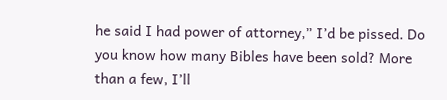he said I had power of attorney,” I’d be pissed. Do you know how many Bibles have been sold? More than a few, I’ll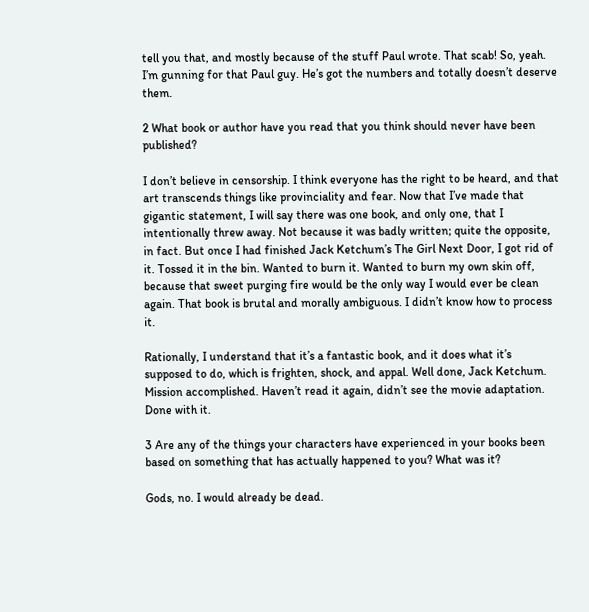tell you that, and mostly because of the stuff Paul wrote. That scab! So, yeah. I’m gunning for that Paul guy. He’s got the numbers and totally doesn’t deserve them.

2 What book or author have you read that you think should never have been published?

I don’t believe in censorship. I think everyone has the right to be heard, and that art transcends things like provinciality and fear. Now that I’ve made that gigantic statement, I will say there was one book, and only one, that I intentionally threw away. Not because it was badly written; quite the opposite, in fact. But once I had finished Jack Ketchum’s The Girl Next Door, I got rid of it. Tossed it in the bin. Wanted to burn it. Wanted to burn my own skin off, because that sweet purging fire would be the only way I would ever be clean again. That book is brutal and morally ambiguous. I didn’t know how to process it.

Rationally, I understand that it’s a fantastic book, and it does what it’s supposed to do, which is frighten, shock, and appal. Well done, Jack Ketchum. Mission accomplished. Haven’t read it again, didn’t see the movie adaptation. Done with it.

3 Are any of the things your characters have experienced in your books been based on something that has actually happened to you? What was it?

Gods, no. I would already be dead.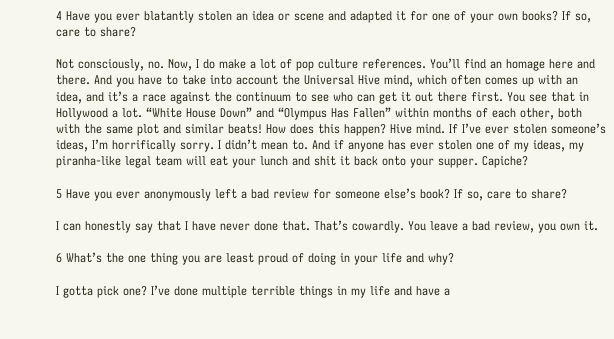4 Have you ever blatantly stolen an idea or scene and adapted it for one of your own books? If so, care to share?

Not consciously, no. Now, I do make a lot of pop culture references. You’ll find an homage here and there. And you have to take into account the Universal Hive mind, which often comes up with an idea, and it’s a race against the continuum to see who can get it out there first. You see that in Hollywood a lot. “White House Down” and “Olympus Has Fallen” within months of each other, both with the same plot and similar beats! How does this happen? Hive mind. If I’ve ever stolen someone’s ideas, I’m horrifically sorry. I didn’t mean to. And if anyone has ever stolen one of my ideas, my piranha-like legal team will eat your lunch and shit it back onto your supper. Capiche?

5 Have you ever anonymously left a bad review for someone else’s book? If so, care to share?

I can honestly say that I have never done that. That’s cowardly. You leave a bad review, you own it.

6 What’s the one thing you are least proud of doing in your life and why?

I gotta pick one? I’ve done multiple terrible things in my life and have a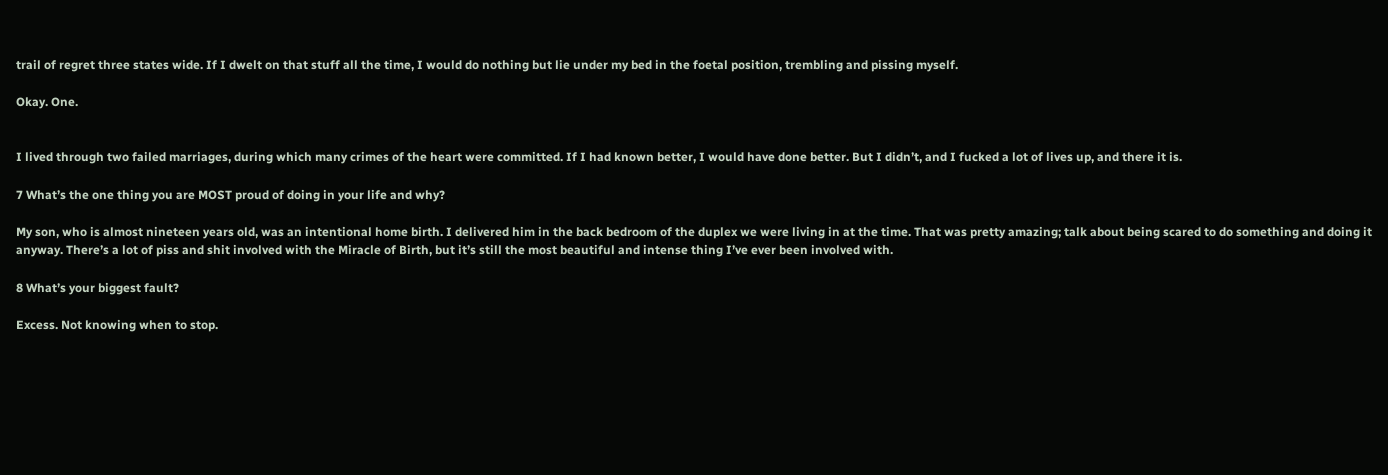trail of regret three states wide. If I dwelt on that stuff all the time, I would do nothing but lie under my bed in the foetal position, trembling and pissing myself.

Okay. One.


I lived through two failed marriages, during which many crimes of the heart were committed. If I had known better, I would have done better. But I didn’t, and I fucked a lot of lives up, and there it is.

7 What’s the one thing you are MOST proud of doing in your life and why?

My son, who is almost nineteen years old, was an intentional home birth. I delivered him in the back bedroom of the duplex we were living in at the time. That was pretty amazing; talk about being scared to do something and doing it anyway. There’s a lot of piss and shit involved with the Miracle of Birth, but it’s still the most beautiful and intense thing I’ve ever been involved with.

8 What’s your biggest fault?

Excess. Not knowing when to stop.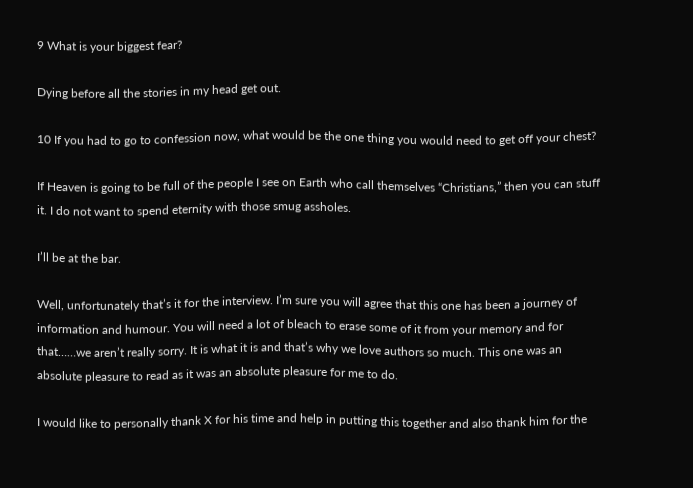9 What is your biggest fear?

Dying before all the stories in my head get out.

10 If you had to go to confession now, what would be the one thing you would need to get off your chest?

If Heaven is going to be full of the people I see on Earth who call themselves “Christians,” then you can stuff it. I do not want to spend eternity with those smug assholes.

I’ll be at the bar.

Well, unfortunately that’s it for the interview. I’m sure you will agree that this one has been a journey of information and humour. You will need a lot of bleach to erase some of it from your memory and for that……we aren’t really sorry. It is what it is and that’s why we love authors so much. This one was an absolute pleasure to read as it was an absolute pleasure for me to do.

I would like to personally thank X for his time and help in putting this together and also thank him for the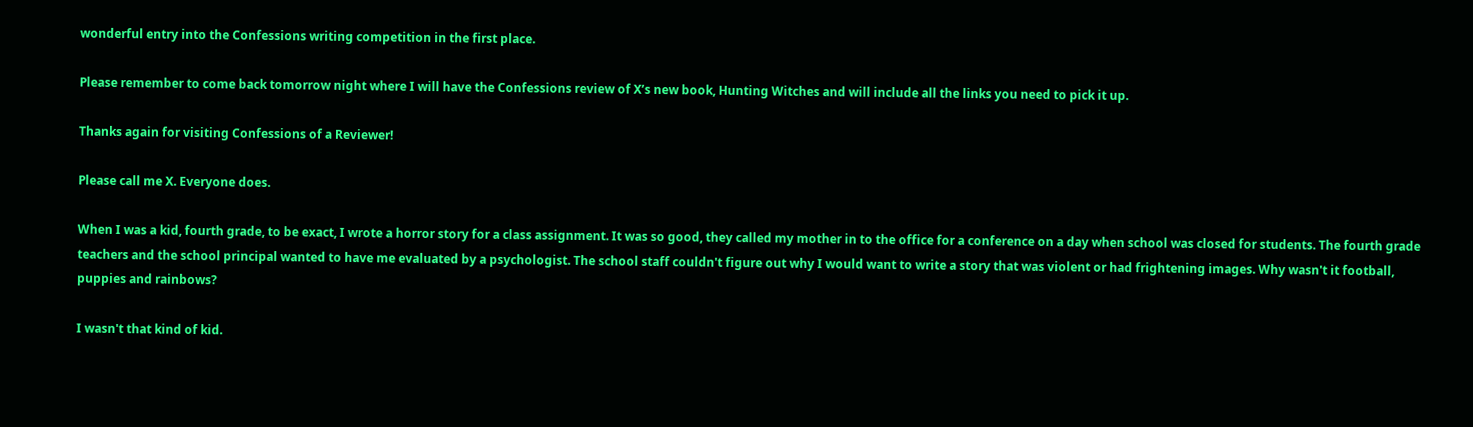wonderful entry into the Confessions writing competition in the first place.

Please remember to come back tomorrow night where I will have the Confessions review of X’s new book, Hunting Witches and will include all the links you need to pick it up.

Thanks again for visiting Confessions of a Reviewer!

Please call me X. Everyone does.

When I was a kid, fourth grade, to be exact, I wrote a horror story for a class assignment. It was so good, they called my mother in to the office for a conference on a day when school was closed for students. The fourth grade teachers and the school principal wanted to have me evaluated by a psychologist. The school staff couldn't figure out why I would want to write a story that was violent or had frightening images. Why wasn't it football, puppies and rainbows?

I wasn't that kind of kid.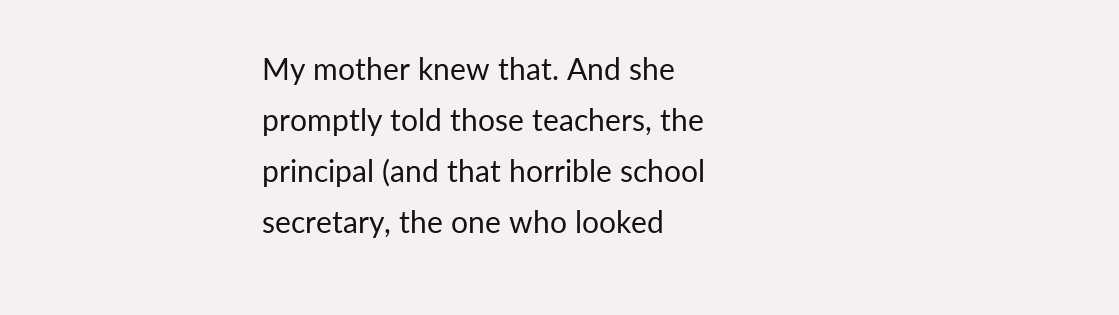My mother knew that. And she promptly told those teachers, the principal (and that horrible school secretary, the one who looked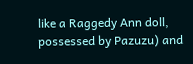like a Raggedy Ann doll, possessed by Pazuzu) and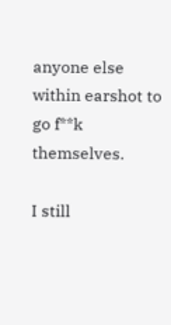anyone else within earshot to go f**k themselves.

I still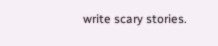write scary stories.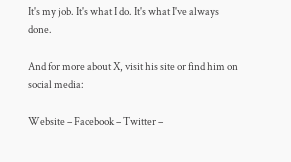It's my job. It's what I do. It's what I've always done.

And for more about X, visit his site or find him on social media:

Website – Facebook – Twitter –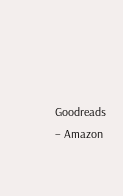Goodreads – Amazon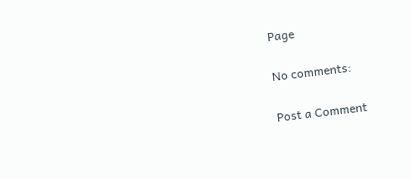Page

No comments:

Post a Comment